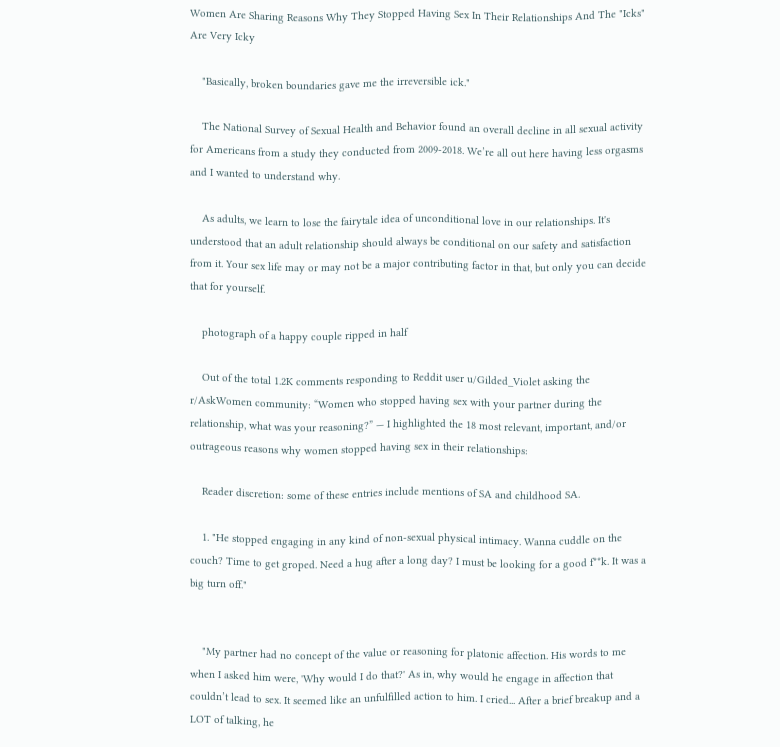Women Are Sharing Reasons Why They Stopped Having Sex In Their Relationships And The "Icks" Are Very Icky

    "Basically, broken boundaries gave me the irreversible ick."

    The National Survey of Sexual Health and Behavior found an overall decline in all sexual activity for Americans from a study they conducted from 2009-2018. We’re all out here having less orgasms and I wanted to understand why.

    As adults, we learn to lose the fairytale idea of unconditional love in our relationships. It's understood that an adult relationship should always be conditional on our safety and satisfaction from it. Your sex life may or may not be a major contributing factor in that, but only you can decide that for yourself.

    photograph of a happy couple ripped in half

    Out of the total 1.2K comments responding to Reddit user u/Gilded_Violet asking the r/AskWomen community: “Women who stopped having sex with your partner during the relationship, what was your reasoning?” — I highlighted the 18 most relevant, important, and/or outrageous reasons why women stopped having sex in their relationships:

    Reader discretion: some of these entries include mentions of SA and childhood SA.

    1. "He stopped engaging in any kind of non-sexual physical intimacy. Wanna cuddle on the couch? Time to get groped. Need a hug after a long day? I must be looking for a good f**k. It was a big turn off."


    "My partner had no concept of the value or reasoning for platonic affection. His words to me when I asked him were, 'Why would I do that?' As in, why would he engage in affection that couldn’t lead to sex. It seemed like an unfulfilled action to him. I cried... After a brief breakup and a LOT of talking, he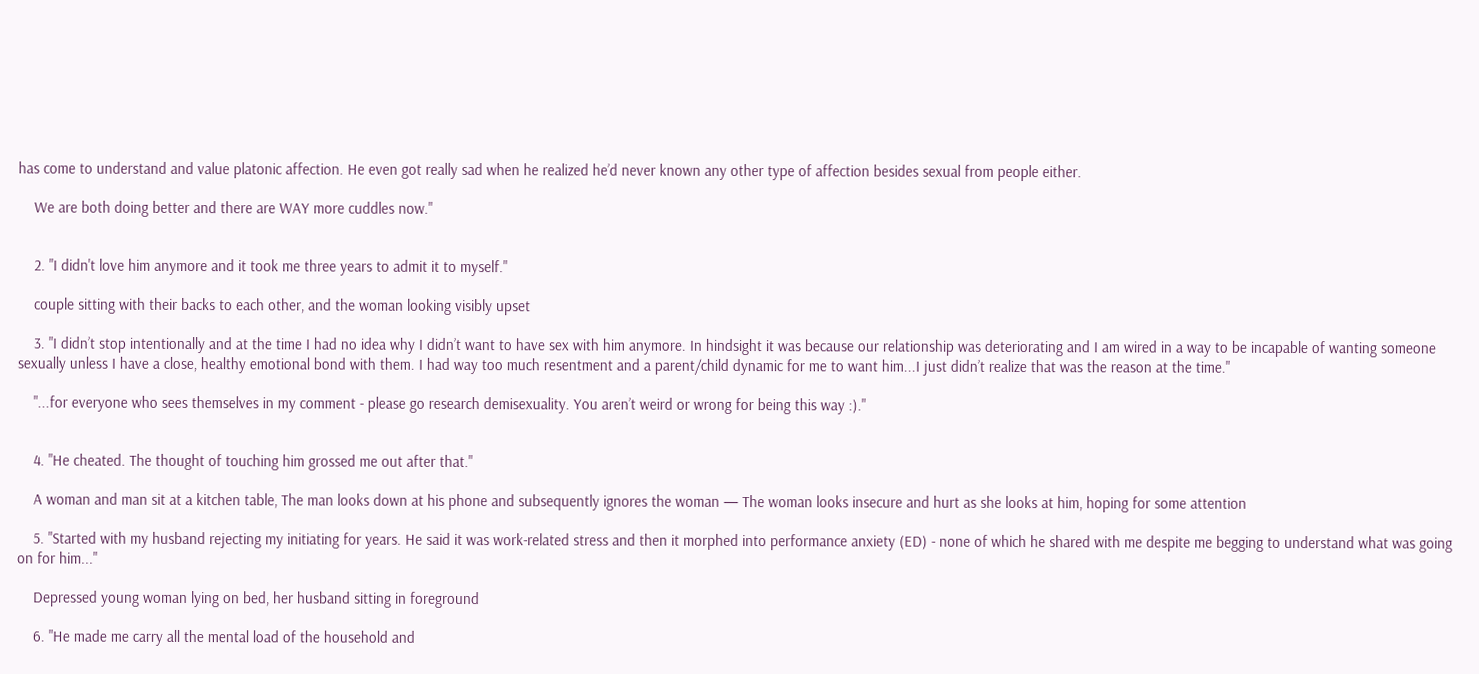has come to understand and value platonic affection. He even got really sad when he realized he’d never known any other type of affection besides sexual from people either.

    We are both doing better and there are WAY more cuddles now."


    2. "I didn't love him anymore and it took me three years to admit it to myself."

    couple sitting with their backs to each other, and the woman looking visibly upset

    3. "I didn’t stop intentionally and at the time I had no idea why I didn’t want to have sex with him anymore. In hindsight it was because our relationship was deteriorating and I am wired in a way to be incapable of wanting someone sexually unless I have a close, healthy emotional bond with them. I had way too much resentment and a parent/child dynamic for me to want him...I just didn’t realize that was the reason at the time."

    "...for everyone who sees themselves in my comment - please go research demisexuality. You aren’t weird or wrong for being this way :)."


    4. "He cheated. The thought of touching him grossed me out after that."

    A woman and man sit at a kitchen table, The man looks down at his phone and subsequently ignores the woman — The woman looks insecure and hurt as she looks at him, hoping for some attention

    5. "Started with my husband rejecting my initiating for years. He said it was work-related stress and then it morphed into performance anxiety (ED) - none of which he shared with me despite me begging to understand what was going on for him..."

    Depressed young woman lying on bed, her husband sitting in foreground

    6. "He made me carry all the mental load of the household and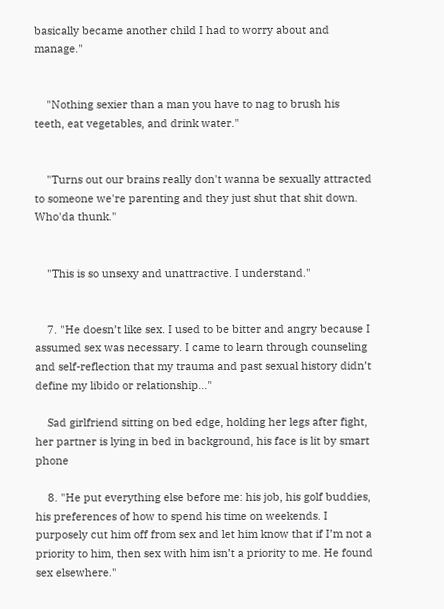basically became another child I had to worry about and manage."


    "Nothing sexier than a man you have to nag to brush his teeth, eat vegetables, and drink water."


    "Turns out our brains really don't wanna be sexually attracted to someone we're parenting and they just shut that shit down. Who'da thunk."


    "This is so unsexy and unattractive. I understand."


    7. "He doesn’t like sex. I used to be bitter and angry because I assumed sex was necessary. I came to learn through counseling and self-reflection that my trauma and past sexual history didn’t define my libido or relationship..."

    Sad girlfriend sitting on bed edge, holding her legs after fight, her partner is lying in bed in background, his face is lit by smart phone

    8. "He put everything else before me: his job, his golf buddies, his preferences of how to spend his time on weekends. I purposely cut him off from sex and let him know that if I’m not a priority to him, then sex with him isn’t a priority to me. He found sex elsewhere."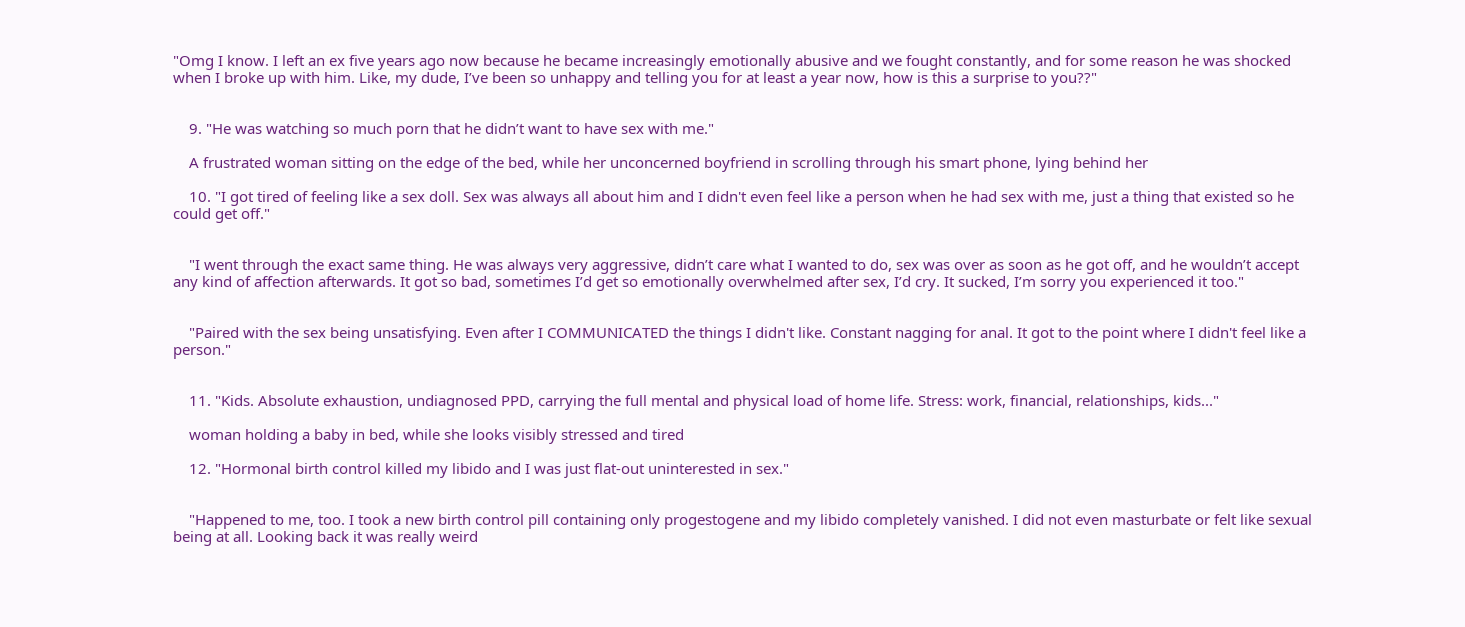"Omg I know. I left an ex five years ago now because he became increasingly emotionally abusive and we fought constantly, and for some reason he was shocked when I broke up with him. Like, my dude, I’ve been so unhappy and telling you for at least a year now, how is this a surprise to you??"


    9. "He was watching so much porn that he didn’t want to have sex with me."

    A frustrated woman sitting on the edge of the bed, while her unconcerned boyfriend in scrolling through his smart phone, lying behind her

    10. "I got tired of feeling like a sex doll. Sex was always all about him and I didn't even feel like a person when he had sex with me, just a thing that existed so he could get off."


    "I went through the exact same thing. He was always very aggressive, didn’t care what I wanted to do, sex was over as soon as he got off, and he wouldn’t accept any kind of affection afterwards. It got so bad, sometimes I’d get so emotionally overwhelmed after sex, I’d cry. It sucked, I’m sorry you experienced it too."


    "Paired with the sex being unsatisfying. Even after I COMMUNICATED the things I didn't like. Constant nagging for anal. It got to the point where I didn't feel like a person."


    11. "Kids. Absolute exhaustion, undiagnosed PPD, carrying the full mental and physical load of home life. Stress: work, financial, relationships, kids..."

    woman holding a baby in bed, while she looks visibly stressed and tired

    12. "Hormonal birth control killed my libido and I was just flat-out uninterested in sex."


    "Happened to me, too. I took a new birth control pill containing only progestogene and my libido completely vanished. I did not even masturbate or felt like sexual being at all. Looking back it was really weird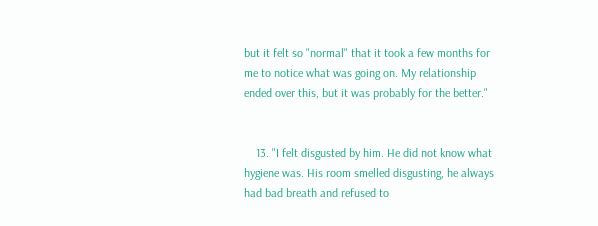but it felt so "normal" that it took a few months for me to notice what was going on. My relationship ended over this, but it was probably for the better."


    13. "I felt disgusted by him. He did not know what hygiene was. His room smelled disgusting, he always had bad breath and refused to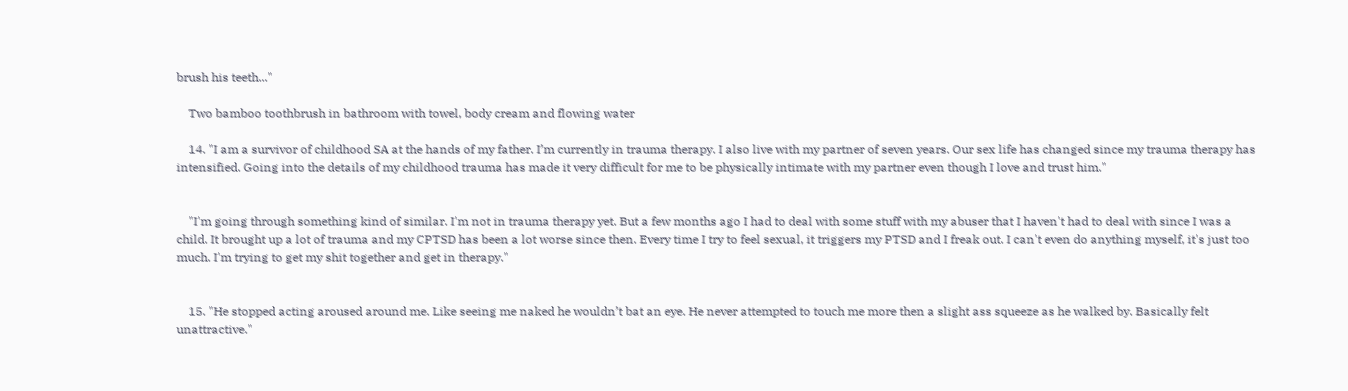brush his teeth..."

    Two bamboo toothbrush in bathroom with towel, body cream and flowing water

    14. "I am a survivor of childhood SA at the hands of my father. I’m currently in trauma therapy. I also live with my partner of seven years. Our sex life has changed since my trauma therapy has intensified. Going into the details of my childhood trauma has made it very difficult for me to be physically intimate with my partner even though I love and trust him."


    "I'm going through something kind of similar. I'm not in trauma therapy yet. But a few months ago I had to deal with some stuff with my abuser that I haven't had to deal with since I was a child. It brought up a lot of trauma and my CPTSD has been a lot worse since then. Every time I try to feel sexual, it triggers my PTSD and I freak out. I can't even do anything myself, it's just too much. I'm trying to get my shit together and get in therapy."


    15. "He stopped acting aroused around me. Like seeing me naked he wouldn’t bat an eye. He never attempted to touch me more then a slight ass squeeze as he walked by. Basically felt unattractive."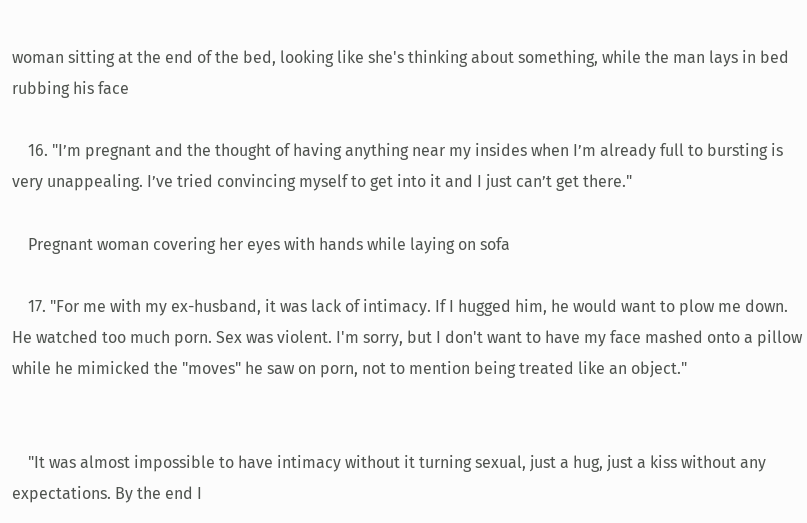woman sitting at the end of the bed, looking like she's thinking about something, while the man lays in bed rubbing his face

    16. "I’m pregnant and the thought of having anything near my insides when I’m already full to bursting is very unappealing. I’ve tried convincing myself to get into it and I just can’t get there."

    Pregnant woman covering her eyes with hands while laying on sofa

    17. "For me with my ex-husband, it was lack of intimacy. If I hugged him, he would want to plow me down. He watched too much porn. Sex was violent. I'm sorry, but I don't want to have my face mashed onto a pillow while he mimicked the "moves" he saw on porn, not to mention being treated like an object."


    "It was almost impossible to have intimacy without it turning sexual, just a hug, just a kiss without any expectations. By the end I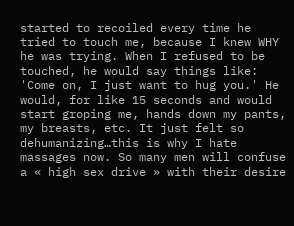started to recoiled every time he tried to touch me, because I knew WHY he was trying. When I refused to be touched, he would say things like: 'Come on, I just want to hug you.' He would, for like 15 seconds and would start groping me, hands down my pants, my breasts, etc. It just felt so dehumanizing…this is why I hate massages now. So many men will confuse a « high sex drive » with their desire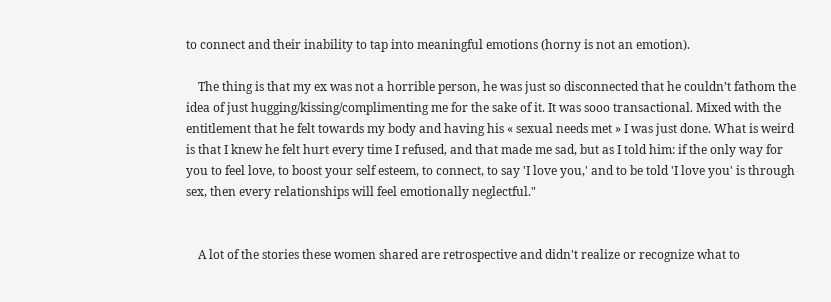to connect and their inability to tap into meaningful emotions (horny is not an emotion).

    The thing is that my ex was not a horrible person, he was just so disconnected that he couldn’t fathom the idea of just hugging/kissing/complimenting me for the sake of it. It was sooo transactional. Mixed with the entitlement that he felt towards my body and having his « sexual needs met » I was just done. What is weird is that I knew he felt hurt every time I refused, and that made me sad, but as I told him: if the only way for you to feel love, to boost your self esteem, to connect, to say 'I love you,' and to be told 'I love you' is through sex, then every relationships will feel emotionally neglectful."


    A lot of the stories these women shared are retrospective and didn't realize or recognize what to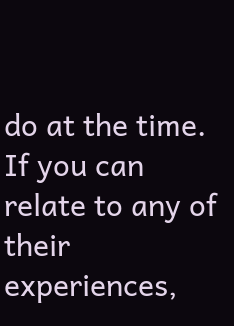do at the time. If you can relate to any of their experiences,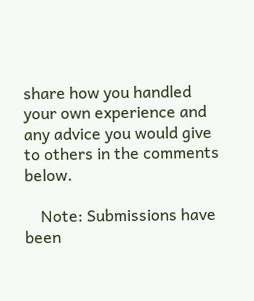share how you handled your own experience and any advice you would give to others in the comments below.

    Note: Submissions have been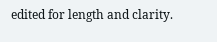edited for length and clarity.